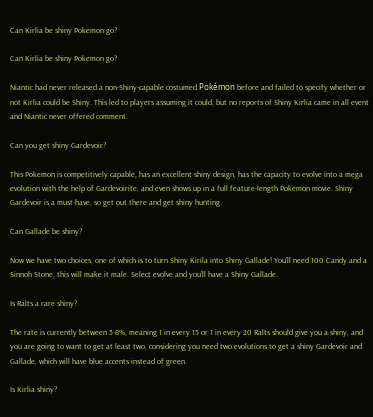Can Kirlia be shiny Pokemon go?

Can Kirlia be shiny Pokemon go?

Niantic had never released a non-Shiny-capable costumed Pokémon before and failed to specify whether or not Kirlia could be Shiny. This led to players assuming it could, but no reports of Shiny Kirlia came in all event and Niantic never offered comment.

Can you get shiny Gardevoir?

This Pokemon is competitively capable, has an excellent shiny design, has the capacity to evolve into a mega evolution with the help of Gardevoirite, and even shows up in a full feature-length Pokemon movie. Shiny Gardevoir is a must-have, so get out there and get shiny hunting.

Can Gallade be shiny?

Now we have two choices, one of which is to turn Shiny Kirila into Shiny Gallade! You’ll need 100 Candy and a Sinnoh Stone, this will make it male. Select evolve and you’ll have a Shiny Gallade.

Is Ralts a rare shiny?

The rate is currently between 5-8%, meaning 1 in every 15 or 1 in every 20 Ralts should give you a shiny, and you are going to want to get at least two, considering you need two evolutions to get a shiny Gardevoir and Gallade, which will have blue accents instead of green.

Is Kirlia shiny?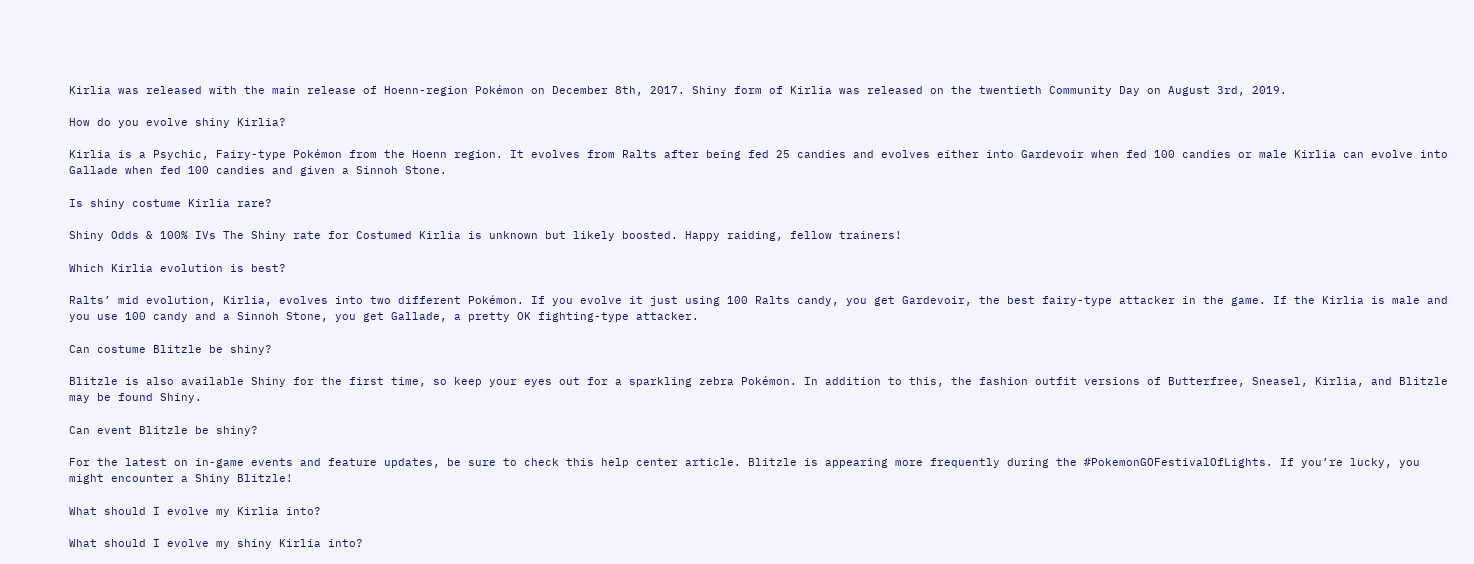Kirlia was released with the main release of Hoenn-region Pokémon on December 8th, 2017. Shiny form of Kirlia was released on the twentieth Community Day on August 3rd, 2019.

How do you evolve shiny Kirlia?

Kirlia is a Psychic, Fairy-type Pokémon from the Hoenn region. It evolves from Ralts after being fed 25 candies and evolves either into Gardevoir when fed 100 candies or male Kirlia can evolve into Gallade when fed 100 candies and given a Sinnoh Stone.

Is shiny costume Kirlia rare?

Shiny Odds & 100% IVs The Shiny rate for Costumed Kirlia is unknown but likely boosted. Happy raiding, fellow trainers!

Which Kirlia evolution is best?

Ralts’ mid evolution, Kirlia, evolves into two different Pokémon. If you evolve it just using 100 Ralts candy, you get Gardevoir, the best fairy-type attacker in the game. If the Kirlia is male and you use 100 candy and a Sinnoh Stone, you get Gallade, a pretty OK fighting-type attacker.

Can costume Blitzle be shiny?

Blitzle is also available Shiny for the first time, so keep your eyes out for a sparkling zebra Pokémon. In addition to this, the fashion outfit versions of Butterfree, Sneasel, Kirlia, and Blitzle may be found Shiny.

Can event Blitzle be shiny?

For the latest on in-game events and feature updates, be sure to check this help center article. Blitzle is appearing more frequently during the #PokemonGOFestivalOfLights. If you’re lucky, you might encounter a Shiny Blitzle!

What should I evolve my Kirlia into?

What should I evolve my shiny Kirlia into?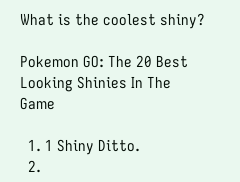What is the coolest shiny?

Pokemon GO: The 20 Best Looking Shinies In The Game

  1. 1 Shiny Ditto.
  2.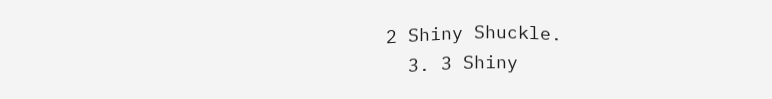2 Shiny Shuckle.
  3. 3 Shiny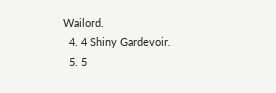Wailord.
  4. 4 Shiny Gardevoir.
  5. 5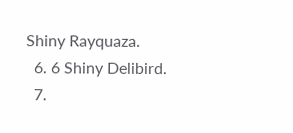Shiny Rayquaza.
  6. 6 Shiny Delibird.
  7.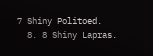7 Shiny Politoed.
  8. 8 Shiny Lapras.